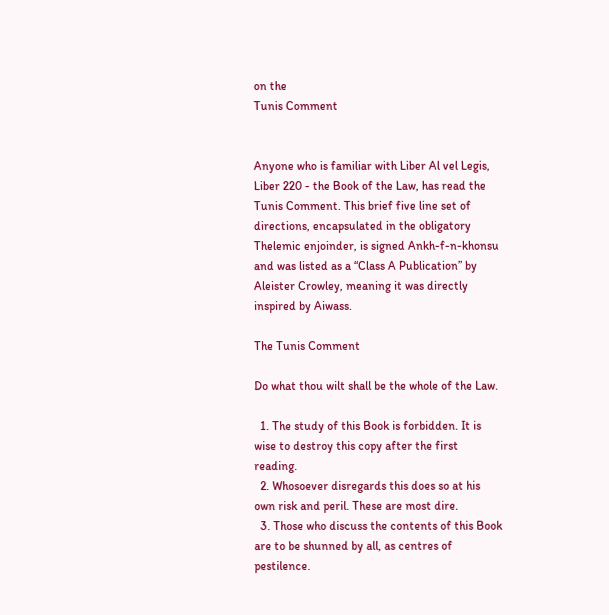on the
Tunis Comment


Anyone who is familiar with Liber Al vel Legis, Liber 220 - the Book of the Law, has read the Tunis Comment. This brief five line set of directions, encapsulated in the obligatory Thelemic enjoinder, is signed Ankh-f-n-khonsu and was listed as a “Class A Publication” by Aleister Crowley, meaning it was directly inspired by Aiwass.

The Tunis Comment

Do what thou wilt shall be the whole of the Law.

  1. The study of this Book is forbidden. It is wise to destroy this copy after the first reading.
  2. Whosoever disregards this does so at his own risk and peril. These are most dire.
  3. Those who discuss the contents of this Book are to be shunned by all, as centres of pestilence.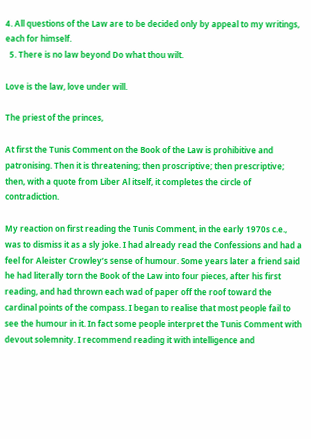4. All questions of the Law are to be decided only by appeal to my writings, each for himself.
  5. There is no law beyond Do what thou wilt.

Love is the law, love under will.

The priest of the princes,

At first the Tunis Comment on the Book of the Law is prohibitive and patronising. Then it is threatening; then proscriptive; then prescriptive; then, with a quote from Liber Al itself, it completes the circle of contradiction.

My reaction on first reading the Tunis Comment, in the early 1970s c.e., was to dismiss it as a sly joke. I had already read the Confessions and had a feel for Aleister Crowley’s sense of humour. Some years later a friend said he had literally torn the Book of the Law into four pieces, after his first reading, and had thrown each wad of paper off the roof toward the cardinal points of the compass. I began to realise that most people fail to see the humour in it. In fact some people interpret the Tunis Comment with devout solemnity. I recommend reading it with intelligence and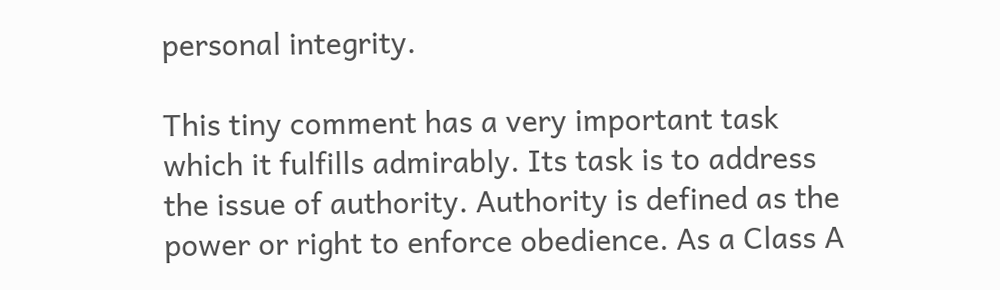personal integrity.

This tiny comment has a very important task which it fulfills admirably. Its task is to address the issue of authority. Authority is defined as the power or right to enforce obedience. As a Class A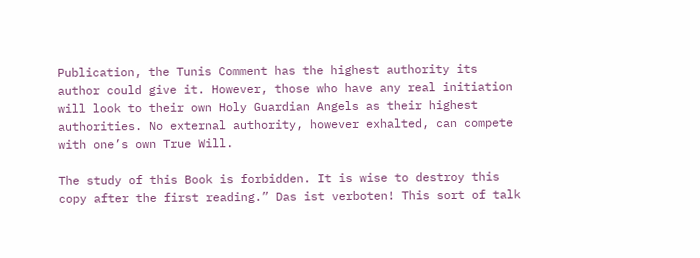Publication, the Tunis Comment has the highest authority its author could give it. However, those who have any real initiation will look to their own Holy Guardian Angels as their highest authorities. No external authority, however exhalted, can compete with one’s own True Will.

The study of this Book is forbidden. It is wise to destroy this copy after the first reading.” Das ist verboten! This sort of talk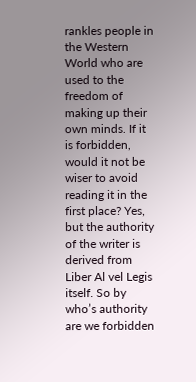rankles people in the Western World who are used to the freedom of making up their own minds. If it is forbidden, would it not be wiser to avoid reading it in the first place? Yes, but the authority of the writer is derived from Liber Al vel Legis itself. So by who’s authority are we forbidden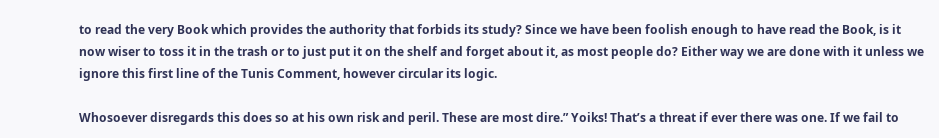to read the very Book which provides the authority that forbids its study? Since we have been foolish enough to have read the Book, is it now wiser to toss it in the trash or to just put it on the shelf and forget about it, as most people do? Either way we are done with it unless we ignore this first line of the Tunis Comment, however circular its logic.

Whosoever disregards this does so at his own risk and peril. These are most dire.” Yoiks! That’s a threat if ever there was one. If we fail to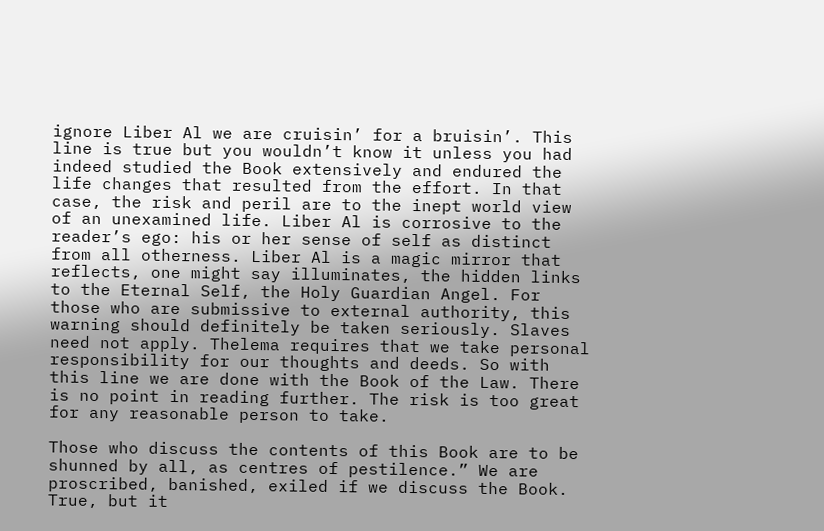ignore Liber Al we are cruisin’ for a bruisin’. This line is true but you wouldn’t know it unless you had indeed studied the Book extensively and endured the life changes that resulted from the effort. In that case, the risk and peril are to the inept world view of an unexamined life. Liber Al is corrosive to the reader’s ego: his or her sense of self as distinct from all otherness. Liber Al is a magic mirror that reflects, one might say illuminates, the hidden links to the Eternal Self, the Holy Guardian Angel. For those who are submissive to external authority, this warning should definitely be taken seriously. Slaves need not apply. Thelema requires that we take personal responsibility for our thoughts and deeds. So with this line we are done with the Book of the Law. There is no point in reading further. The risk is too great for any reasonable person to take.

Those who discuss the contents of this Book are to be shunned by all, as centres of pestilence.” We are proscribed, banished, exiled if we discuss the Book. True, but it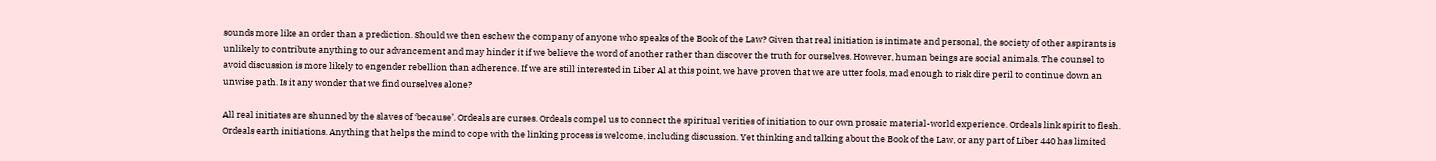sounds more like an order than a prediction. Should we then eschew the company of anyone who speaks of the Book of the Law? Given that real initiation is intimate and personal, the society of other aspirants is unlikely to contribute anything to our advancement and may hinder it if we believe the word of another rather than discover the truth for ourselves. However, human beings are social animals. The counsel to avoid discussion is more likely to engender rebellion than adherence. If we are still interested in Liber Al at this point, we have proven that we are utter fools, mad enough to risk dire peril to continue down an unwise path. Is it any wonder that we find ourselves alone?

All real initiates are shunned by the slaves of ‘because’. Ordeals are curses. Ordeals compel us to connect the spiritual verities of initiation to our own prosaic material-world experience. Ordeals link spirit to flesh. Ordeals earth initiations. Anything that helps the mind to cope with the linking process is welcome, including discussion. Yet thinking and talking about the Book of the Law, or any part of Liber 440 has limited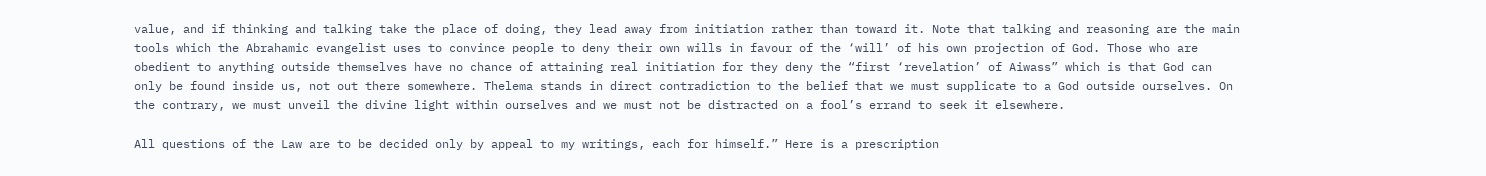value, and if thinking and talking take the place of doing, they lead away from initiation rather than toward it. Note that talking and reasoning are the main tools which the Abrahamic evangelist uses to convince people to deny their own wills in favour of the ‘will’ of his own projection of God. Those who are obedient to anything outside themselves have no chance of attaining real initiation for they deny the “first ‘revelation’ of Aiwass” which is that God can only be found inside us, not out there somewhere. Thelema stands in direct contradiction to the belief that we must supplicate to a God outside ourselves. On the contrary, we must unveil the divine light within ourselves and we must not be distracted on a fool’s errand to seek it elsewhere.

All questions of the Law are to be decided only by appeal to my writings, each for himself.” Here is a prescription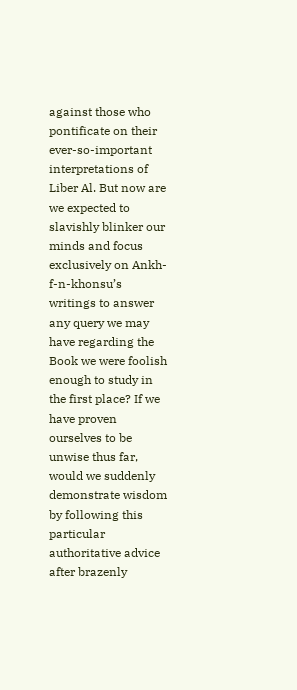against those who pontificate on their ever-so-important interpretations of Liber Al. But now are we expected to slavishly blinker our minds and focus exclusively on Ankh-f-n-khonsu’s writings to answer any query we may have regarding the Book we were foolish enough to study in the first place? If we have proven ourselves to be unwise thus far, would we suddenly demonstrate wisdom by following this particular authoritative advice after brazenly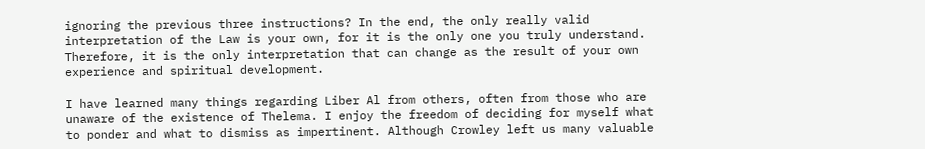ignoring the previous three instructions? In the end, the only really valid interpretation of the Law is your own, for it is the only one you truly understand. Therefore, it is the only interpretation that can change as the result of your own experience and spiritual development.

I have learned many things regarding Liber Al from others, often from those who are unaware of the existence of Thelema. I enjoy the freedom of deciding for myself what to ponder and what to dismiss as impertinent. Although Crowley left us many valuable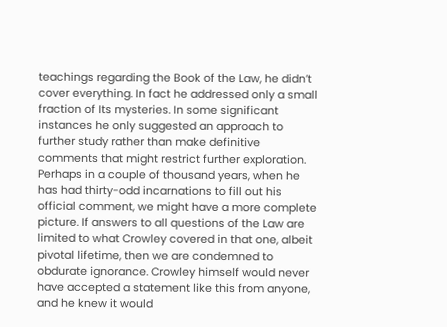teachings regarding the Book of the Law, he didn’t cover everything. In fact he addressed only a small fraction of Its mysteries. In some significant instances he only suggested an approach to further study rather than make definitive comments that might restrict further exploration. Perhaps in a couple of thousand years, when he has had thirty-odd incarnations to fill out his official comment, we might have a more complete picture. If answers to all questions of the Law are limited to what Crowley covered in that one, albeit pivotal lifetime, then we are condemned to obdurate ignorance. Crowley himself would never have accepted a statement like this from anyone, and he knew it would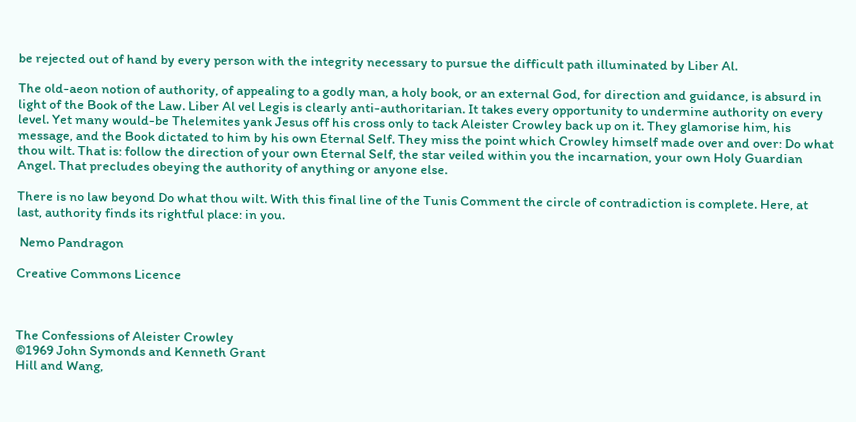be rejected out of hand by every person with the integrity necessary to pursue the difficult path illuminated by Liber Al.

The old-aeon notion of authority, of appealing to a godly man, a holy book, or an external God, for direction and guidance, is absurd in light of the Book of the Law. Liber Al vel Legis is clearly anti-authoritarian. It takes every opportunity to undermine authority on every level. Yet many would-be Thelemites yank Jesus off his cross only to tack Aleister Crowley back up on it. They glamorise him, his message, and the Book dictated to him by his own Eternal Self. They miss the point which Crowley himself made over and over: Do what thou wilt. That is: follow the direction of your own Eternal Self, the star veiled within you the incarnation, your own Holy Guardian Angel. That precludes obeying the authority of anything or anyone else.

There is no law beyond Do what thou wilt. With this final line of the Tunis Comment the circle of contradiction is complete. Here, at last, authority finds its rightful place: in you.

 Nemo Pandragon

Creative Commons Licence



The Confessions of Aleister Crowley
©1969 John Symonds and Kenneth Grant
Hill and Wang,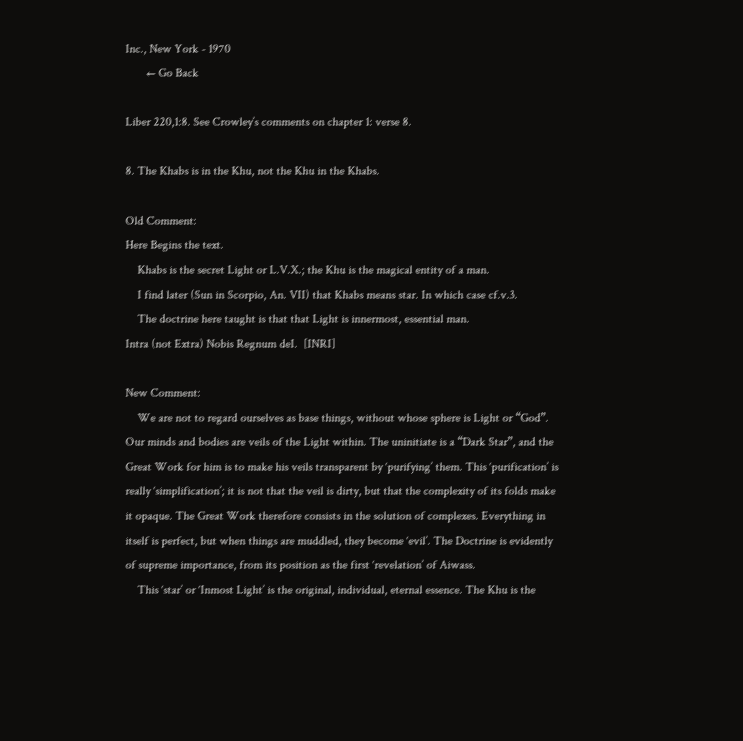Inc., New York - 1970
       ← Go Back

Liber 220,1:8. See Crowley’s comments on chapter 1: verse 8.

8. The Khabs is in the Khu, not the Khu in the Khabs.

Old Comment:
Here Begins the text.
    Khabs is the secret Light or L.V.X.; the Khu is the magical entity of a man.
    I find later (Sun in Scorpio, An. VII) that Khabs means star. In which case cf.v.3.
    The doctrine here taught is that that Light is innermost, essential man.
Intra (not Extra) Nobis Regnum deI.  [INRI]

New Comment:
    We are not to regard ourselves as base things, without whose sphere is Light or “God”. Our minds and bodies are veils of the Light within. The uninitiate is a “Dark Star”, and the Great Work for him is to make his veils transparent by ‘purifying’ them. This ‘purification’ is really ‘simplification’; it is not that the veil is dirty, but that the complexity of its folds make it opaque. The Great Work therefore consists in the solution of complexes. Everything in itself is perfect, but when things are muddled, they become ‘evil’. The Doctrine is evidently of supreme importance, from its position as the first ‘revelation’ of Aiwass.
    This ‘star’ or ‘Inmost Light’ is the original, individual, eternal essence. The Khu is the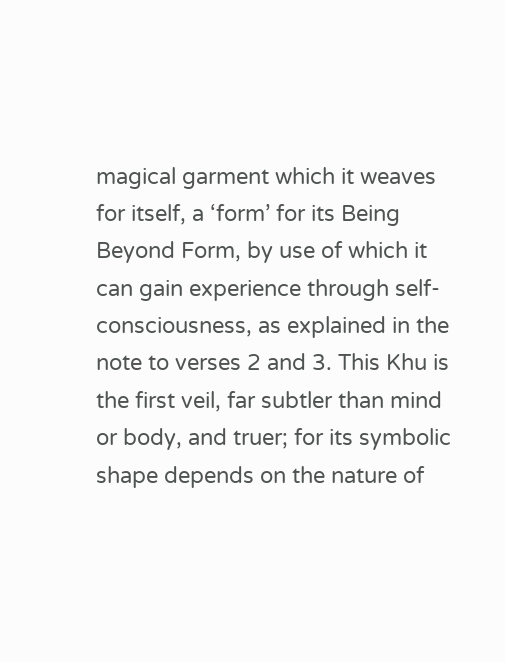magical garment which it weaves for itself, a ‘form’ for its Being Beyond Form, by use of which it can gain experience through self-consciousness, as explained in the note to verses 2 and 3. This Khu is the first veil, far subtler than mind or body, and truer; for its symbolic shape depends on the nature of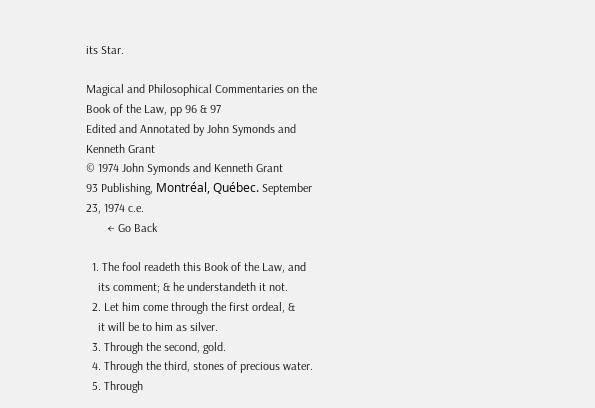its Star.

Magical and Philosophical Commentaries on the Book of the Law, pp 96 & 97
Edited and Annotated by John Symonds and Kenneth Grant
© 1974 John Symonds and Kenneth Grant
93 Publishing, Montréal, Québec. September 23, 1974 c.e.
       ← Go Back

  1. The fool readeth this Book of the Law, and
    its comment; & he understandeth it not.
  2. Let him come through the first ordeal, &
    it will be to him as silver.
  3. Through the second, gold.
  4. Through the third, stones of precious water.
  5. Through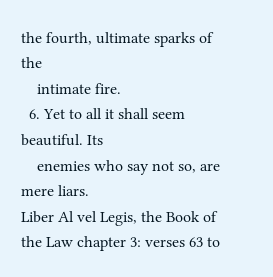the fourth, ultimate sparks of the
    intimate fire.
  6. Yet to all it shall seem beautiful. Its
    enemies who say not so, are mere liars.
Liber Al vel Legis, the Book of the Law chapter 3: verses 63 to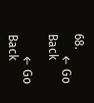68.
       ← Go Back

       ← Go Back